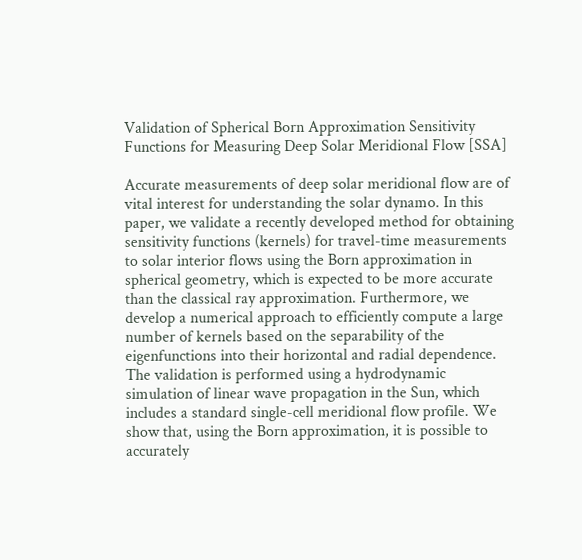Validation of Spherical Born Approximation Sensitivity Functions for Measuring Deep Solar Meridional Flow [SSA]

Accurate measurements of deep solar meridional flow are of vital interest for understanding the solar dynamo. In this paper, we validate a recently developed method for obtaining sensitivity functions (kernels) for travel-time measurements to solar interior flows using the Born approximation in spherical geometry, which is expected to be more accurate than the classical ray approximation. Furthermore, we develop a numerical approach to efficiently compute a large number of kernels based on the separability of the eigenfunctions into their horizontal and radial dependence. The validation is performed using a hydrodynamic simulation of linear wave propagation in the Sun, which includes a standard single-cell meridional flow profile. We show that, using the Born approximation, it is possible to accurately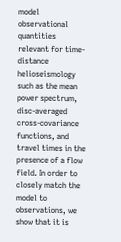model observational quantities relevant for time-distance helioseismology such as the mean power spectrum, disc-averaged cross-covariance functions, and travel times in the presence of a flow field. In order to closely match the model to observations, we show that it is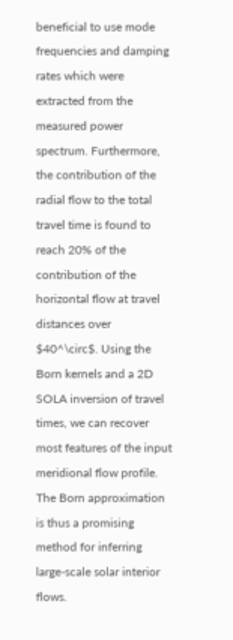beneficial to use mode frequencies and damping rates which were extracted from the measured power spectrum. Furthermore, the contribution of the radial flow to the total travel time is found to reach 20% of the contribution of the horizontal flow at travel distances over $40^\circ$. Using the Born kernels and a 2D SOLA inversion of travel times, we can recover most features of the input meridional flow profile. The Born approximation is thus a promising method for inferring large-scale solar interior flows.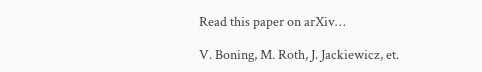Read this paper on arXiv…

V. Boning, M. Roth, J. Jackiewicz, et.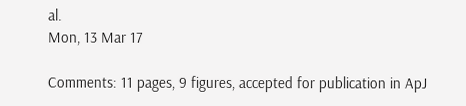al.
Mon, 13 Mar 17

Comments: 11 pages, 9 figures, accepted for publication in ApJ